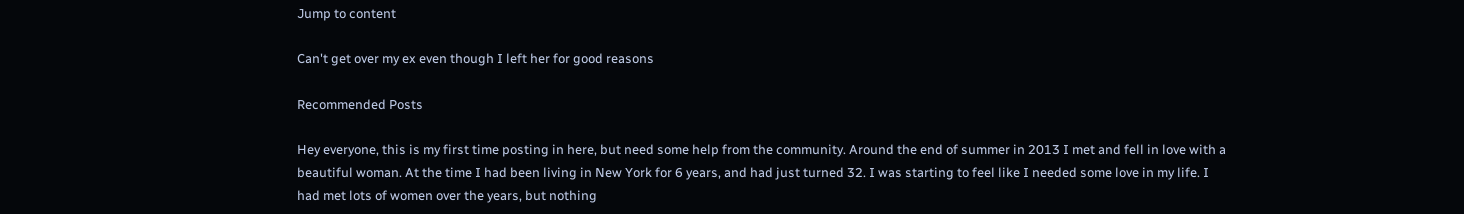Jump to content

Can't get over my ex even though I left her for good reasons

Recommended Posts

Hey everyone, this is my first time posting in here, but need some help from the community. Around the end of summer in 2013 I met and fell in love with a beautiful woman. At the time I had been living in New York for 6 years, and had just turned 32. I was starting to feel like I needed some love in my life. I had met lots of women over the years, but nothing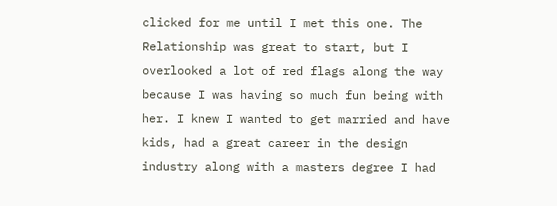clicked for me until I met this one. The Relationship was great to start, but I overlooked a lot of red flags along the way because I was having so much fun being with her. I knew I wanted to get married and have kids, had a great career in the design industry along with a masters degree I had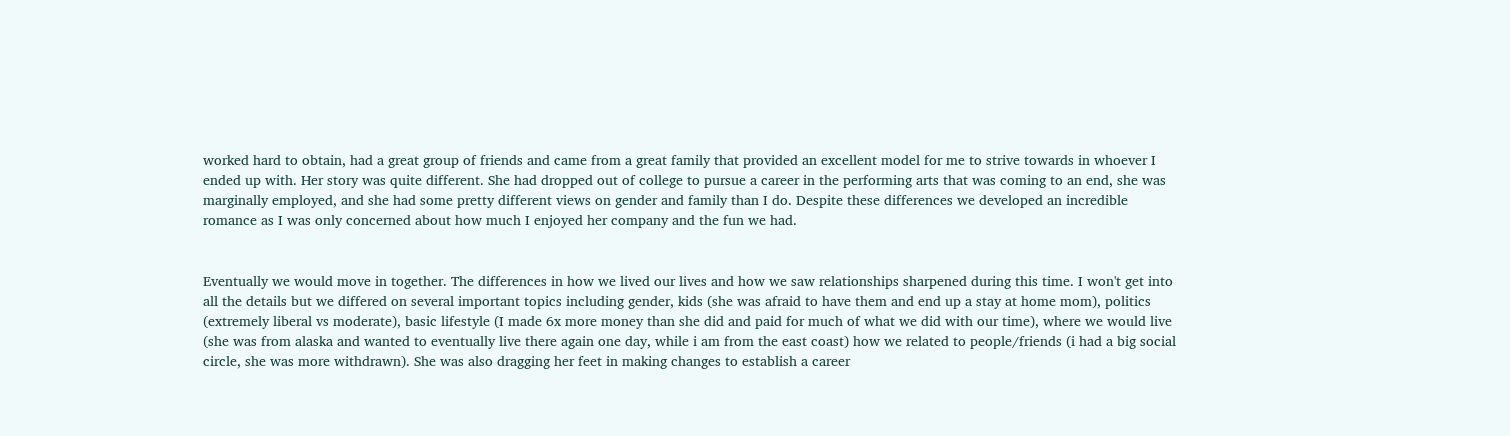worked hard to obtain, had a great group of friends and came from a great family that provided an excellent model for me to strive towards in whoever I ended up with. Her story was quite different. She had dropped out of college to pursue a career in the performing arts that was coming to an end, she was marginally employed, and she had some pretty different views on gender and family than I do. Despite these differences we developed an incredible romance as I was only concerned about how much I enjoyed her company and the fun we had.


Eventually we would move in together. The differences in how we lived our lives and how we saw relationships sharpened during this time. I won't get into all the details but we differed on several important topics including gender, kids (she was afraid to have them and end up a stay at home mom), politics (extremely liberal vs moderate), basic lifestyle (I made 6x more money than she did and paid for much of what we did with our time), where we would live (she was from alaska and wanted to eventually live there again one day, while i am from the east coast) how we related to people/friends (i had a big social circle, she was more withdrawn). She was also dragging her feet in making changes to establish a career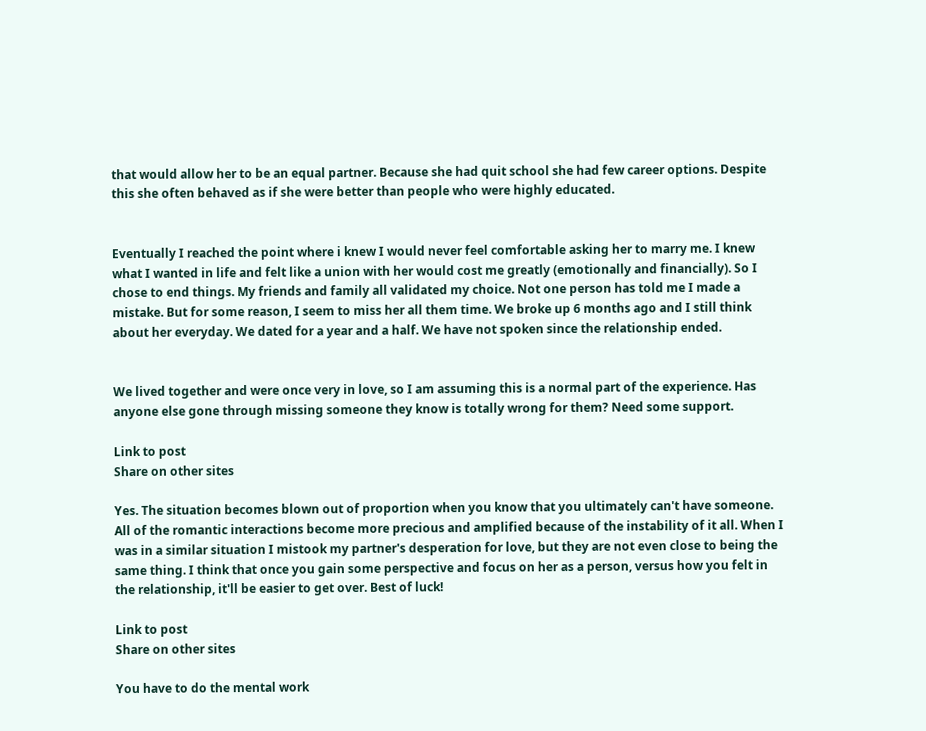that would allow her to be an equal partner. Because she had quit school she had few career options. Despite this she often behaved as if she were better than people who were highly educated.


Eventually I reached the point where i knew I would never feel comfortable asking her to marry me. I knew what I wanted in life and felt like a union with her would cost me greatly (emotionally and financially). So I chose to end things. My friends and family all validated my choice. Not one person has told me I made a mistake. But for some reason, I seem to miss her all them time. We broke up 6 months ago and I still think about her everyday. We dated for a year and a half. We have not spoken since the relationship ended.


We lived together and were once very in love, so I am assuming this is a normal part of the experience. Has anyone else gone through missing someone they know is totally wrong for them? Need some support.

Link to post
Share on other sites

Yes. The situation becomes blown out of proportion when you know that you ultimately can't have someone. All of the romantic interactions become more precious and amplified because of the instability of it all. When I was in a similar situation I mistook my partner's desperation for love, but they are not even close to being the same thing. I think that once you gain some perspective and focus on her as a person, versus how you felt in the relationship, it'll be easier to get over. Best of luck!

Link to post
Share on other sites

You have to do the mental work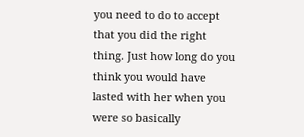you need to do to accept that you did the right thing. Just how long do you think you would have lasted with her when you were so basically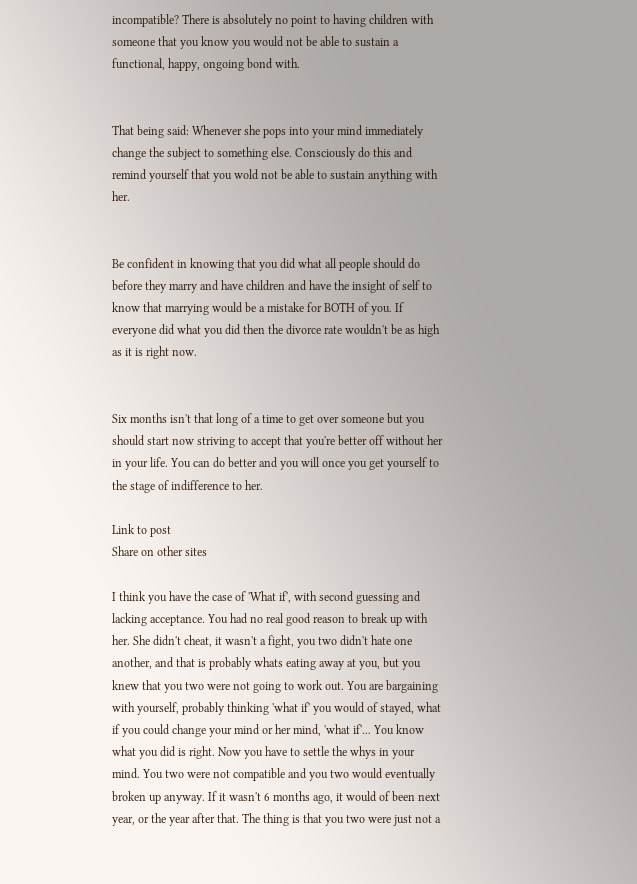incompatible? There is absolutely no point to having children with someone that you know you would not be able to sustain a functional, happy, ongoing bond with.


That being said: Whenever she pops into your mind immediately change the subject to something else. Consciously do this and remind yourself that you wold not be able to sustain anything with her.


Be confident in knowing that you did what all people should do before they marry and have children and have the insight of self to know that marrying would be a mistake for BOTH of you. If everyone did what you did then the divorce rate wouldn't be as high as it is right now.


Six months isn't that long of a time to get over someone but you should start now striving to accept that you're better off without her in your life. You can do better and you will once you get yourself to the stage of indifference to her.

Link to post
Share on other sites

I think you have the case of 'What if', with second guessing and lacking acceptance. You had no real good reason to break up with her. She didn't cheat, it wasn't a fight, you two didn't hate one another, and that is probably whats eating away at you, but you knew that you two were not going to work out. You are bargaining with yourself, probably thinking 'what if' you would of stayed, what if you could change your mind or her mind, 'what if'... You know what you did is right. Now you have to settle the whys in your mind. You two were not compatible and you two would eventually broken up anyway. If it wasn't 6 months ago, it would of been next year, or the year after that. The thing is that you two were just not a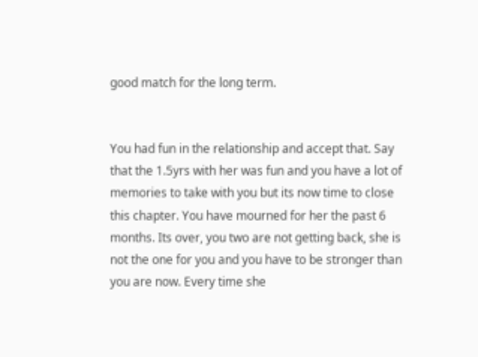good match for the long term.


You had fun in the relationship and accept that. Say that the 1.5yrs with her was fun and you have a lot of memories to take with you but its now time to close this chapter. You have mourned for her the past 6 months. Its over, you two are not getting back, she is not the one for you and you have to be stronger than you are now. Every time she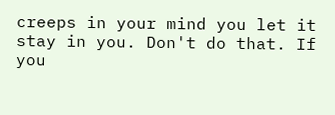creeps in your mind you let it stay in you. Don't do that. If you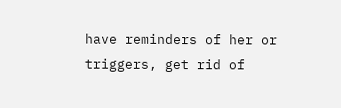have reminders of her or triggers, get rid of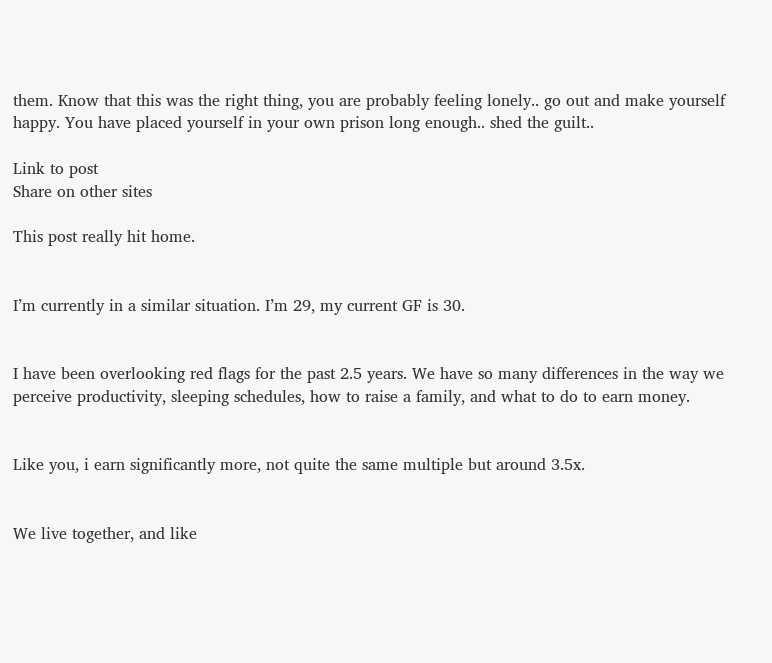them. Know that this was the right thing, you are probably feeling lonely.. go out and make yourself happy. You have placed yourself in your own prison long enough.. shed the guilt..

Link to post
Share on other sites

This post really hit home.


I’m currently in a similar situation. I’m 29, my current GF is 30.


I have been overlooking red flags for the past 2.5 years. We have so many differences in the way we perceive productivity, sleeping schedules, how to raise a family, and what to do to earn money.


Like you, i earn significantly more, not quite the same multiple but around 3.5x.


We live together, and like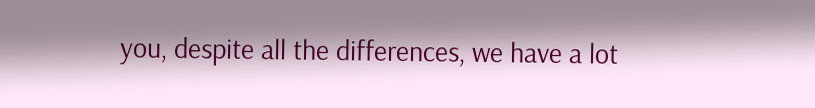you, despite all the differences, we have a lot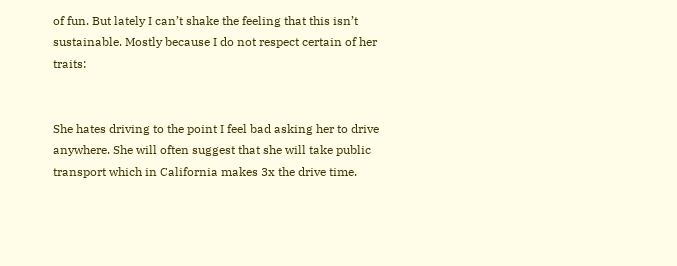of fun. But lately I can’t shake the feeling that this isn’t sustainable. Mostly because I do not respect certain of her traits:


She hates driving to the point I feel bad asking her to drive anywhere. She will often suggest that she will take public transport which in California makes 3x the drive time.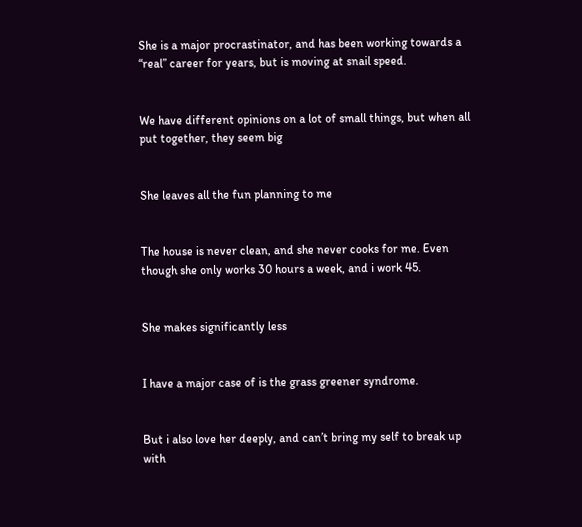She is a major procrastinator, and has been working towards a “real” career for years, but is moving at snail speed.


We have different opinions on a lot of small things, but when all put together, they seem big


She leaves all the fun planning to me


The house is never clean, and she never cooks for me. Even though she only works 30 hours a week, and i work 45.


She makes significantly less


I have a major case of is the grass greener syndrome.


But i also love her deeply, and can’t bring my self to break up with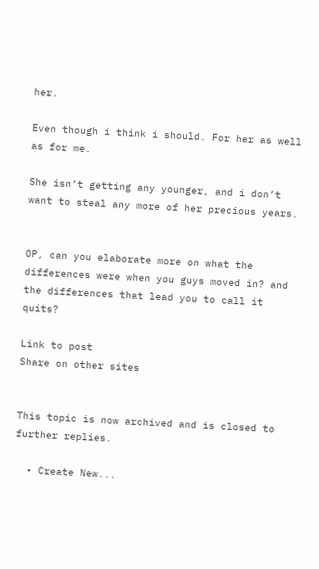her.

Even though i think i should. For her as well as for me.

She isn’t getting any younger, and i don’t want to steal any more of her precious years.


OP, can you elaborate more on what the differences were when you guys moved in? and the differences that lead you to call it quits?

Link to post
Share on other sites


This topic is now archived and is closed to further replies.

  • Create New...